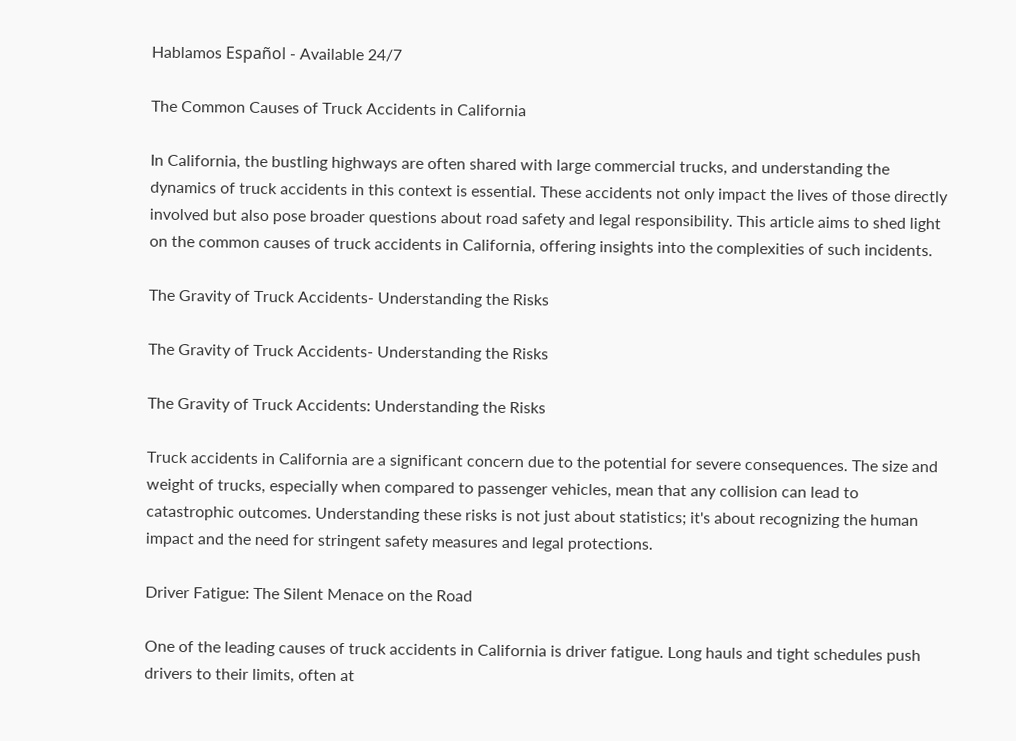Hablamos Español - Available 24/7

The Common Causes of Truck Accidents in California

In California, the bustling highways are often shared with large commercial trucks, and understanding the dynamics of truck accidents in this context is essential. These accidents not only impact the lives of those directly involved but also pose broader questions about road safety and legal responsibility. This article aims to shed light on the common causes of truck accidents in California, offering insights into the complexities of such incidents.

The Gravity of Truck Accidents- Understanding the Risks

The Gravity of Truck Accidents- Understanding the Risks

The Gravity of Truck Accidents: Understanding the Risks

Truck accidents in California are a significant concern due to the potential for severe consequences. The size and weight of trucks, especially when compared to passenger vehicles, mean that any collision can lead to catastrophic outcomes. Understanding these risks is not just about statistics; it's about recognizing the human impact and the need for stringent safety measures and legal protections.

Driver Fatigue: The Silent Menace on the Road

One of the leading causes of truck accidents in California is driver fatigue. Long hauls and tight schedules push drivers to their limits, often at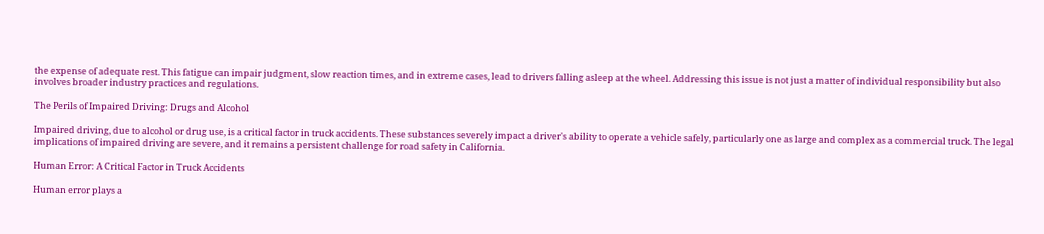the expense of adequate rest. This fatigue can impair judgment, slow reaction times, and in extreme cases, lead to drivers falling asleep at the wheel. Addressing this issue is not just a matter of individual responsibility but also involves broader industry practices and regulations.

The Perils of Impaired Driving: Drugs and Alcohol

Impaired driving, due to alcohol or drug use, is a critical factor in truck accidents. These substances severely impact a driver's ability to operate a vehicle safely, particularly one as large and complex as a commercial truck. The legal implications of impaired driving are severe, and it remains a persistent challenge for road safety in California.

Human Error: A Critical Factor in Truck Accidents

Human error plays a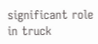significant role in truck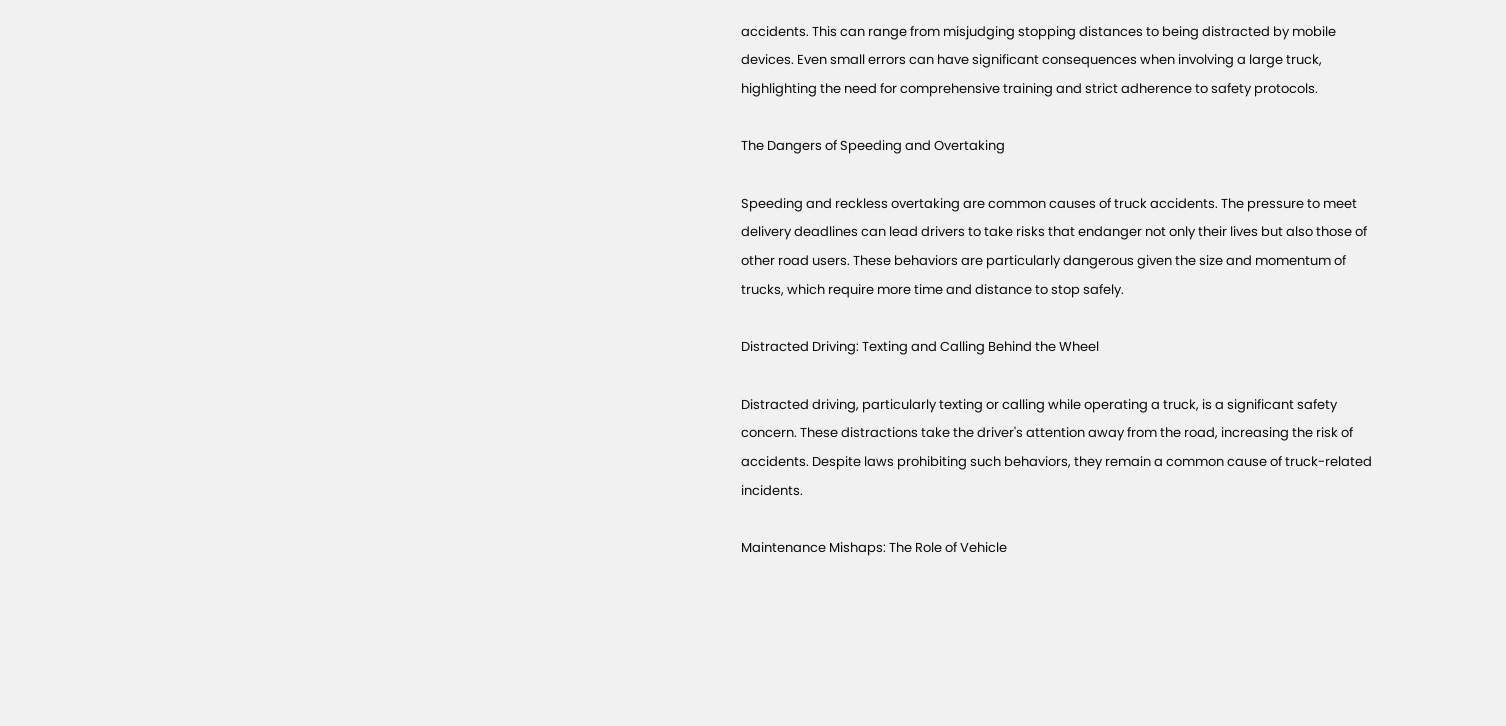accidents. This can range from misjudging stopping distances to being distracted by mobile devices. Even small errors can have significant consequences when involving a large truck, highlighting the need for comprehensive training and strict adherence to safety protocols.

The Dangers of Speeding and Overtaking

Speeding and reckless overtaking are common causes of truck accidents. The pressure to meet delivery deadlines can lead drivers to take risks that endanger not only their lives but also those of other road users. These behaviors are particularly dangerous given the size and momentum of trucks, which require more time and distance to stop safely.

Distracted Driving: Texting and Calling Behind the Wheel

Distracted driving, particularly texting or calling while operating a truck, is a significant safety concern. These distractions take the driver's attention away from the road, increasing the risk of accidents. Despite laws prohibiting such behaviors, they remain a common cause of truck-related incidents.

Maintenance Mishaps: The Role of Vehicle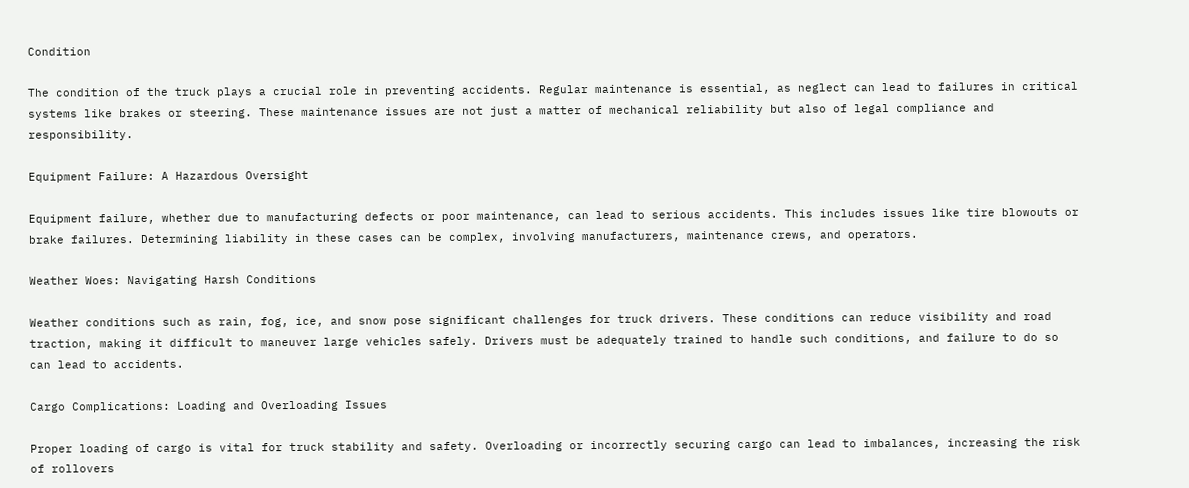Condition

The condition of the truck plays a crucial role in preventing accidents. Regular maintenance is essential, as neglect can lead to failures in critical systems like brakes or steering. These maintenance issues are not just a matter of mechanical reliability but also of legal compliance and responsibility.

Equipment Failure: A Hazardous Oversight

Equipment failure, whether due to manufacturing defects or poor maintenance, can lead to serious accidents. This includes issues like tire blowouts or brake failures. Determining liability in these cases can be complex, involving manufacturers, maintenance crews, and operators.

Weather Woes: Navigating Harsh Conditions

Weather conditions such as rain, fog, ice, and snow pose significant challenges for truck drivers. These conditions can reduce visibility and road traction, making it difficult to maneuver large vehicles safely. Drivers must be adequately trained to handle such conditions, and failure to do so can lead to accidents.

Cargo Complications: Loading and Overloading Issues

Proper loading of cargo is vital for truck stability and safety. Overloading or incorrectly securing cargo can lead to imbalances, increasing the risk of rollovers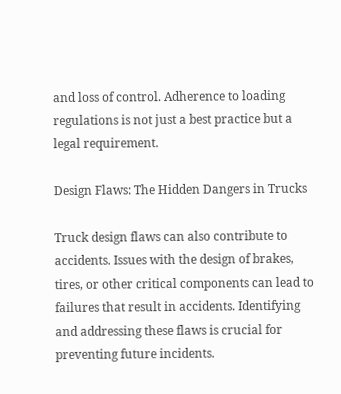and loss of control. Adherence to loading regulations is not just a best practice but a legal requirement.

Design Flaws: The Hidden Dangers in Trucks

Truck design flaws can also contribute to accidents. Issues with the design of brakes, tires, or other critical components can lead to failures that result in accidents. Identifying and addressing these flaws is crucial for preventing future incidents.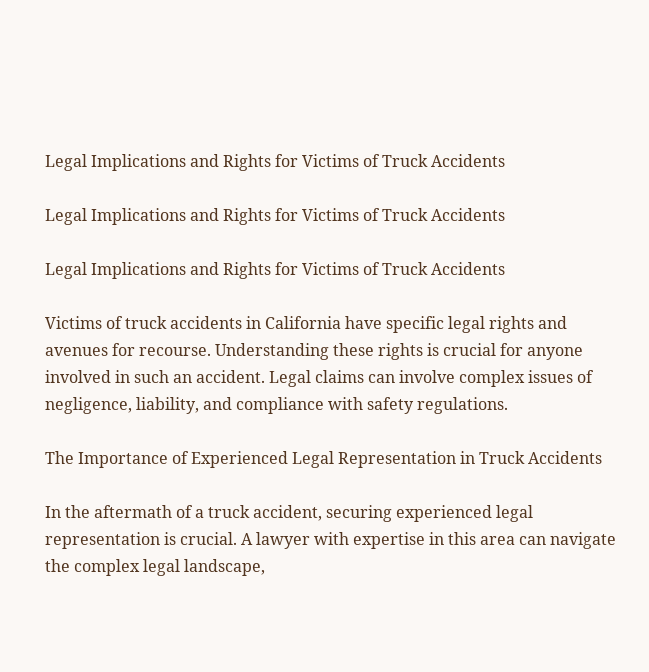Legal Implications and Rights for Victims of Truck Accidents

Legal Implications and Rights for Victims of Truck Accidents

Legal Implications and Rights for Victims of Truck Accidents

Victims of truck accidents in California have specific legal rights and avenues for recourse. Understanding these rights is crucial for anyone involved in such an accident. Legal claims can involve complex issues of negligence, liability, and compliance with safety regulations.

The Importance of Experienced Legal Representation in Truck Accidents

In the aftermath of a truck accident, securing experienced legal representation is crucial. A lawyer with expertise in this area can navigate the complex legal landscape,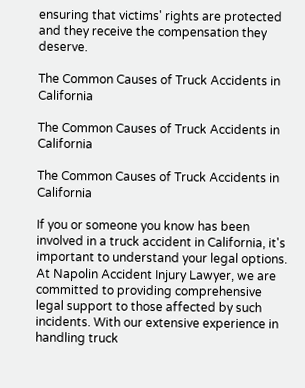ensuring that victims' rights are protected and they receive the compensation they deserve.

The Common Causes of Truck Accidents in California

The Common Causes of Truck Accidents in California

The Common Causes of Truck Accidents in California

If you or someone you know has been involved in a truck accident in California, it's important to understand your legal options. At Napolin Accident Injury Lawyer, we are committed to providing comprehensive legal support to those affected by such incidents. With our extensive experience in handling truck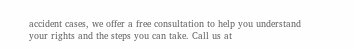accident cases, we offer a free consultation to help you understand your rights and the steps you can take. Call us at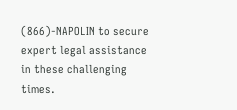(866)-NAPOLIN to secure expert legal assistance in these challenging times.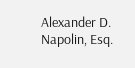Alexander D. Napolin, Esq.